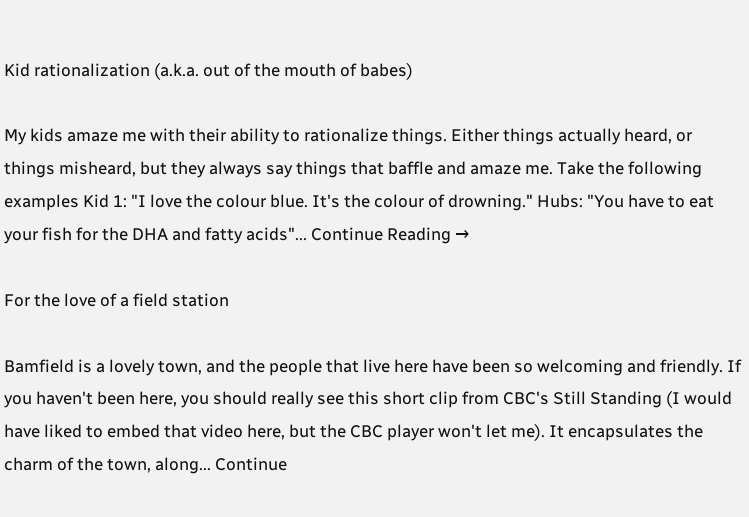Kid rationalization (a.k.a. out of the mouth of babes)

My kids amaze me with their ability to rationalize things. Either things actually heard, or things misheard, but they always say things that baffle and amaze me. Take the following examples Kid 1: "I love the colour blue. It's the colour of drowning." Hubs: "You have to eat your fish for the DHA and fatty acids"... Continue Reading →

For the love of a field station

Bamfield is a lovely town, and the people that live here have been so welcoming and friendly. If you haven't been here, you should really see this short clip from CBC's Still Standing (I would have liked to embed that video here, but the CBC player won't let me). It encapsulates the charm of the town, along... Continue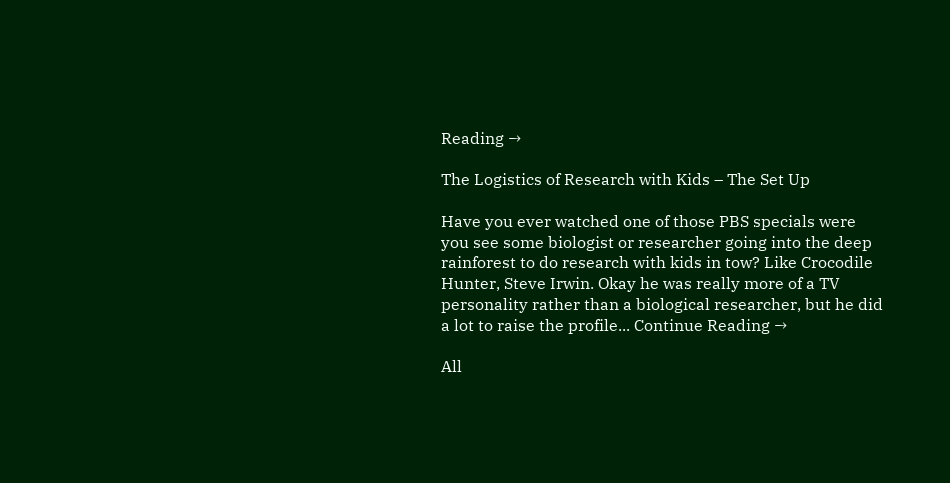Reading →

The Logistics of Research with Kids – The Set Up

Have you ever watched one of those PBS specials were you see some biologist or researcher going into the deep rainforest to do research with kids in tow? Like Crocodile Hunter, Steve Irwin. Okay he was really more of a TV personality rather than a biological researcher, but he did a lot to raise the profile... Continue Reading →

All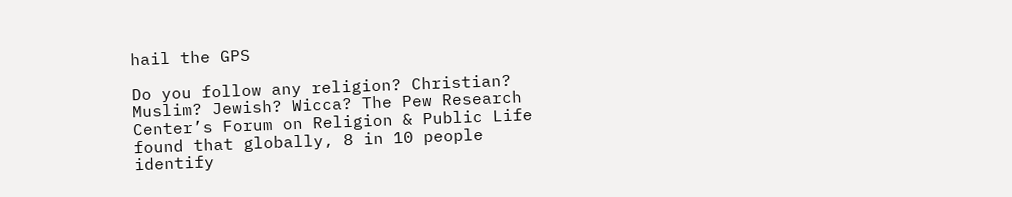hail the GPS

Do you follow any religion? Christian? Muslim? Jewish? Wicca? The Pew Research Center’s Forum on Religion & Public Life found that globally, 8 in 10 people identify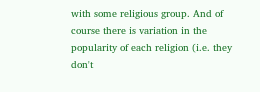with some religious group. And of course there is variation in the popularity of each religion (i.e. they don't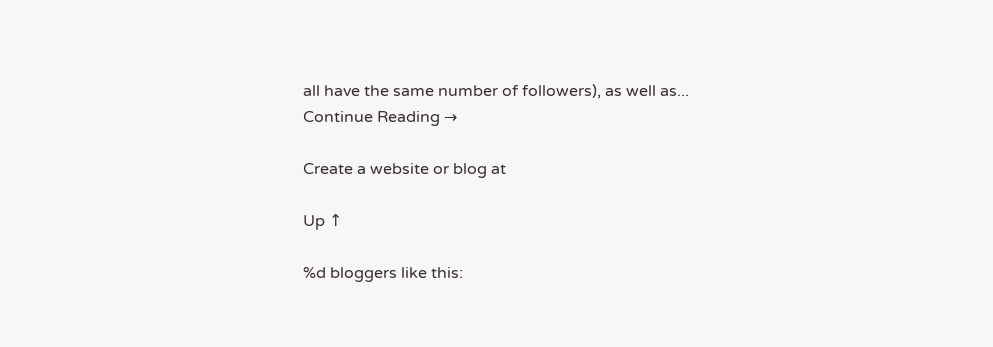all have the same number of followers), as well as... Continue Reading →

Create a website or blog at

Up ↑

%d bloggers like this: